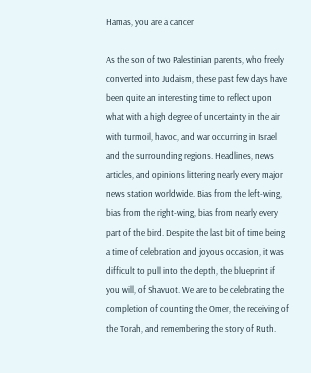Hamas, you are a cancer

As the son of two Palestinian parents, who freely converted into Judaism, these past few days have been quite an interesting time to reflect upon what with a high degree of uncertainty in the air with turmoil, havoc, and war occurring in Israel and the surrounding regions. Headlines, news articles, and opinions littering nearly every major news station worldwide. Bias from the left-wing, bias from the right-wing, bias from nearly every part of the bird. Despite the last bit of time being a time of celebration and joyous occasion, it was difficult to pull into the depth, the blueprint if you will, of Shavuot. We are to be celebrating the completion of counting the Omer, the receiving of the Torah, and remembering the story of Ruth.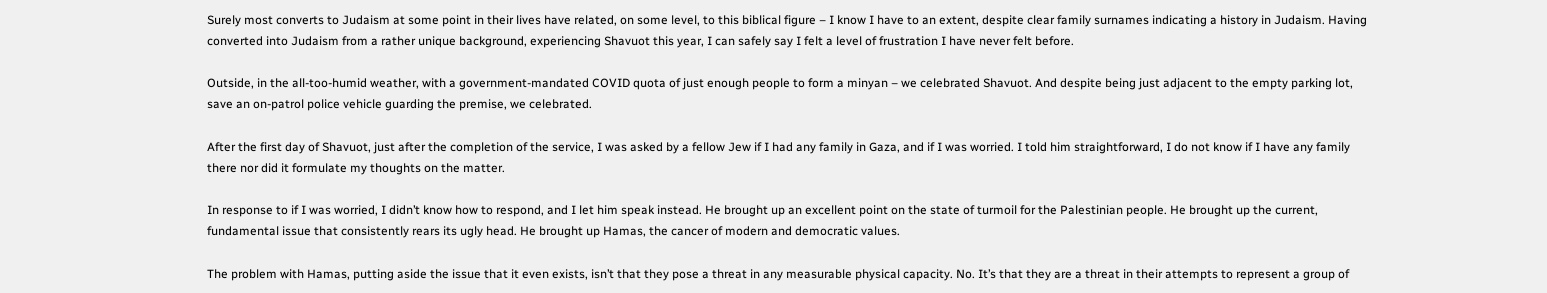Surely most converts to Judaism at some point in their lives have related, on some level, to this biblical figure – I know I have to an extent, despite clear family surnames indicating a history in Judaism. Having converted into Judaism from a rather unique background, experiencing Shavuot this year, I can safely say I felt a level of frustration I have never felt before.

Outside, in the all-too-humid weather, with a government-mandated COVID quota of just enough people to form a minyan – we celebrated Shavuot. And despite being just adjacent to the empty parking lot, save an on-patrol police vehicle guarding the premise, we celebrated.

After the first day of Shavuot, just after the completion of the service, I was asked by a fellow Jew if I had any family in Gaza, and if I was worried. I told him straightforward, I do not know if I have any family there nor did it formulate my thoughts on the matter.

In response to if I was worried, I didn’t know how to respond, and I let him speak instead. He brought up an excellent point on the state of turmoil for the Palestinian people. He brought up the current, fundamental issue that consistently rears its ugly head. He brought up Hamas, the cancer of modern and democratic values.

The problem with Hamas, putting aside the issue that it even exists, isn’t that they pose a threat in any measurable physical capacity. No. It’s that they are a threat in their attempts to represent a group of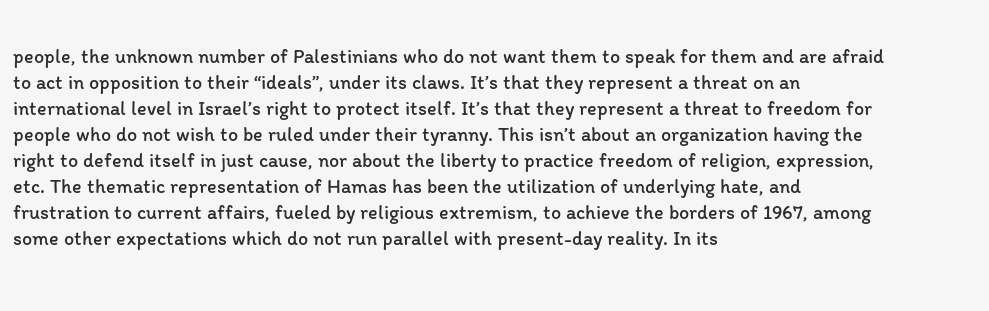people, the unknown number of Palestinians who do not want them to speak for them and are afraid to act in opposition to their “ideals”, under its claws. It’s that they represent a threat on an international level in Israel’s right to protect itself. It’s that they represent a threat to freedom for people who do not wish to be ruled under their tyranny. This isn’t about an organization having the right to defend itself in just cause, nor about the liberty to practice freedom of religion, expression, etc. The thematic representation of Hamas has been the utilization of underlying hate, and frustration to current affairs, fueled by religious extremism, to achieve the borders of 1967, among some other expectations which do not run parallel with present-day reality. In its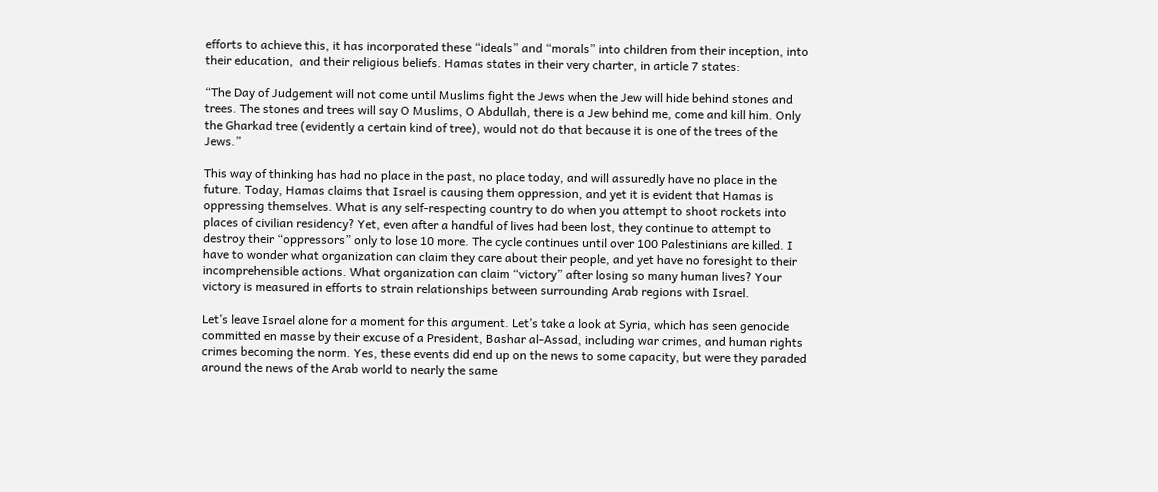efforts to achieve this, it has incorporated these “ideals” and “morals” into children from their inception, into their education,  and their religious beliefs. Hamas states in their very charter, in article 7 states:

“The Day of Judgement will not come until Muslims fight the Jews when the Jew will hide behind stones and trees. The stones and trees will say O Muslims, O Abdullah, there is a Jew behind me, come and kill him. Only the Gharkad tree (evidently a certain kind of tree), would not do that because it is one of the trees of the Jews.”

This way of thinking has had no place in the past, no place today, and will assuredly have no place in the future. Today, Hamas claims that Israel is causing them oppression, and yet it is evident that Hamas is oppressing themselves. What is any self-respecting country to do when you attempt to shoot rockets into places of civilian residency? Yet, even after a handful of lives had been lost, they continue to attempt to destroy their “oppressors” only to lose 10 more. The cycle continues until over 100 Palestinians are killed. I have to wonder what organization can claim they care about their people, and yet have no foresight to their incomprehensible actions. What organization can claim “victory” after losing so many human lives? Your victory is measured in efforts to strain relationships between surrounding Arab regions with Israel.

Let’s leave Israel alone for a moment for this argument. Let’s take a look at Syria, which has seen genocide committed en masse by their excuse of a President, Bashar al-Assad, including war crimes, and human rights crimes becoming the norm. Yes, these events did end up on the news to some capacity, but were they paraded around the news of the Arab world to nearly the same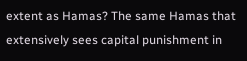extent as Hamas? The same Hamas that extensively sees capital punishment in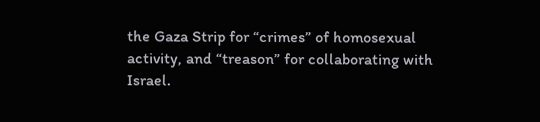the Gaza Strip for “crimes” of homosexual activity, and “treason” for collaborating with Israel.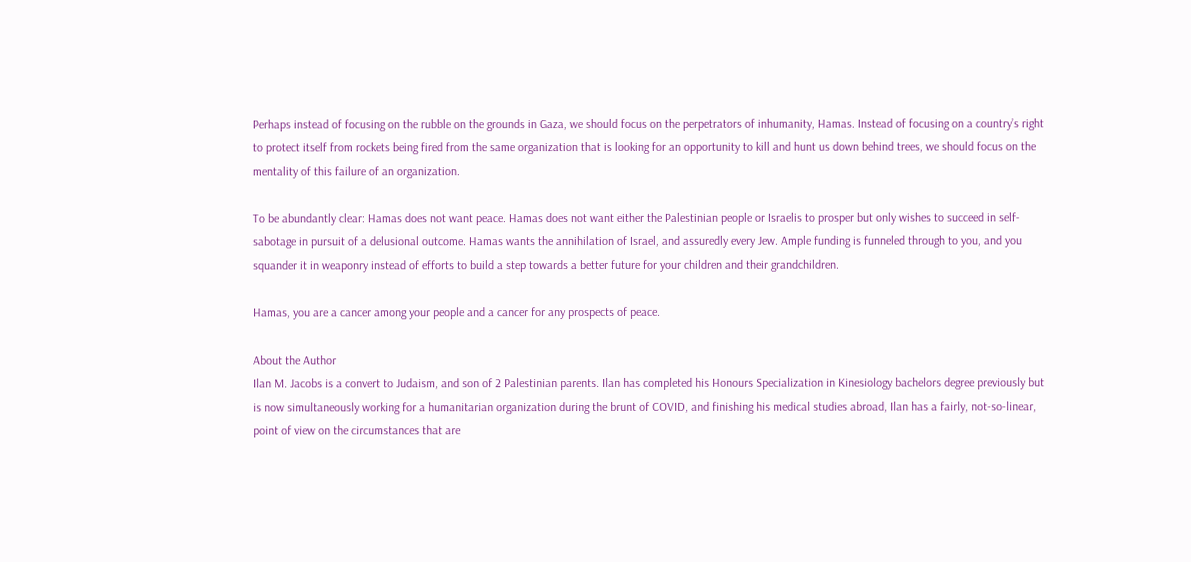Perhaps instead of focusing on the rubble on the grounds in Gaza, we should focus on the perpetrators of inhumanity, Hamas. Instead of focusing on a country’s right to protect itself from rockets being fired from the same organization that is looking for an opportunity to kill and hunt us down behind trees, we should focus on the mentality of this failure of an organization.

To be abundantly clear: Hamas does not want peace. Hamas does not want either the Palestinian people or Israelis to prosper but only wishes to succeed in self-sabotage in pursuit of a delusional outcome. Hamas wants the annihilation of Israel, and assuredly every Jew. Ample funding is funneled through to you, and you squander it in weaponry instead of efforts to build a step towards a better future for your children and their grandchildren.

Hamas, you are a cancer among your people and a cancer for any prospects of peace.

About the Author
Ilan M. Jacobs is a convert to Judaism, and son of 2 Palestinian parents. Ilan has completed his Honours Specialization in Kinesiology bachelors degree previously but is now simultaneously working for a humanitarian organization during the brunt of COVID, and finishing his medical studies abroad, Ilan has a fairly, not-so-linear, point of view on the circumstances that are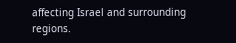affecting Israel and surrounding regions.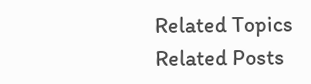Related Topics
Related Posts